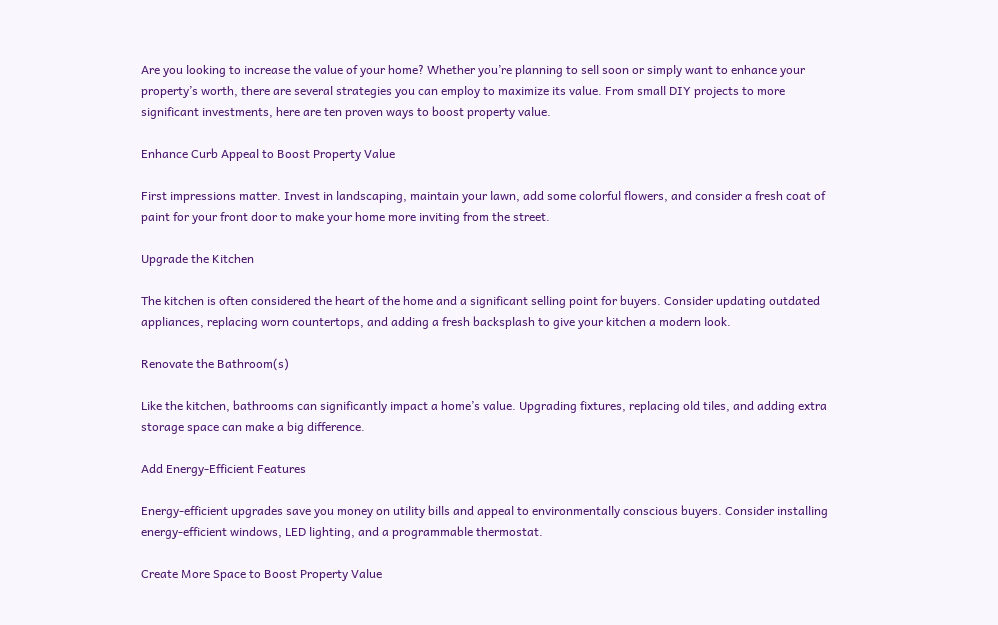Are you looking to increase the value of your home? Whether you’re planning to sell soon or simply want to enhance your property’s worth, there are several strategies you can employ to maximize its value. From small DIY projects to more significant investments, here are ten proven ways to boost property value.

Enhance Curb Appeal to Boost Property Value

First impressions matter. Invest in landscaping, maintain your lawn, add some colorful flowers, and consider a fresh coat of paint for your front door to make your home more inviting from the street.

Upgrade the Kitchen

The kitchen is often considered the heart of the home and a significant selling point for buyers. Consider updating outdated appliances, replacing worn countertops, and adding a fresh backsplash to give your kitchen a modern look.

Renovate the Bathroom(s)

Like the kitchen, bathrooms can significantly impact a home’s value. Upgrading fixtures, replacing old tiles, and adding extra storage space can make a big difference.

Add Energy-Efficient Features

Energy-efficient upgrades save you money on utility bills and appeal to environmentally conscious buyers. Consider installing energy-efficient windows, LED lighting, and a programmable thermostat.

Create More Space to Boost Property Value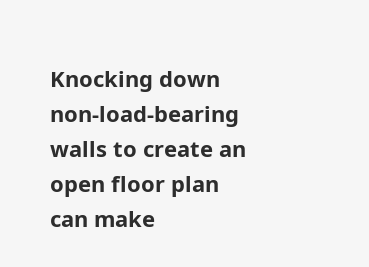Knocking down non-load-bearing walls to create an open floor plan can make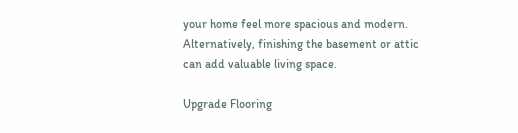your home feel more spacious and modern. Alternatively, finishing the basement or attic can add valuable living space.

Upgrade Flooring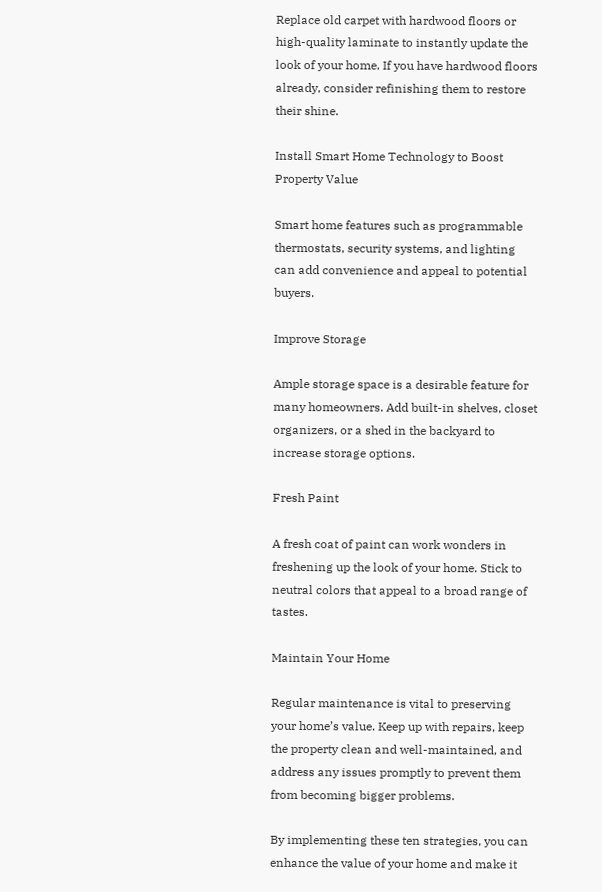Replace old carpet with hardwood floors or high-quality laminate to instantly update the look of your home. If you have hardwood floors already, consider refinishing them to restore their shine.

Install Smart Home Technology to Boost Property Value

Smart home features such as programmable thermostats, security systems, and lighting can add convenience and appeal to potential buyers.

Improve Storage

Ample storage space is a desirable feature for many homeowners. Add built-in shelves, closet organizers, or a shed in the backyard to increase storage options.

Fresh Paint

A fresh coat of paint can work wonders in freshening up the look of your home. Stick to neutral colors that appeal to a broad range of tastes.

Maintain Your Home

Regular maintenance is vital to preserving your home’s value. Keep up with repairs, keep the property clean and well-maintained, and address any issues promptly to prevent them from becoming bigger problems.

By implementing these ten strategies, you can enhance the value of your home and make it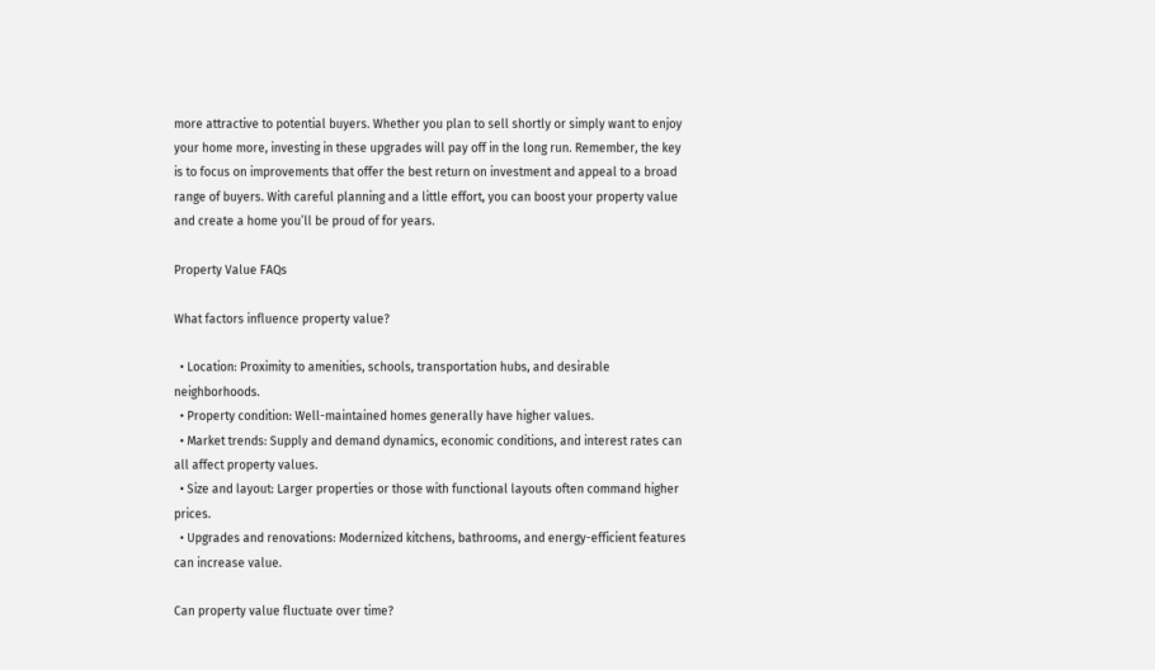more attractive to potential buyers. Whether you plan to sell shortly or simply want to enjoy your home more, investing in these upgrades will pay off in the long run. Remember, the key is to focus on improvements that offer the best return on investment and appeal to a broad range of buyers. With careful planning and a little effort, you can boost your property value and create a home you’ll be proud of for years.

Property Value FAQs

What factors influence property value?

  • Location: Proximity to amenities, schools, transportation hubs, and desirable neighborhoods.
  • Property condition: Well-maintained homes generally have higher values.
  • Market trends: Supply and demand dynamics, economic conditions, and interest rates can all affect property values.
  • Size and layout: Larger properties or those with functional layouts often command higher prices.
  • Upgrades and renovations: Modernized kitchens, bathrooms, and energy-efficient features can increase value.

Can property value fluctuate over time?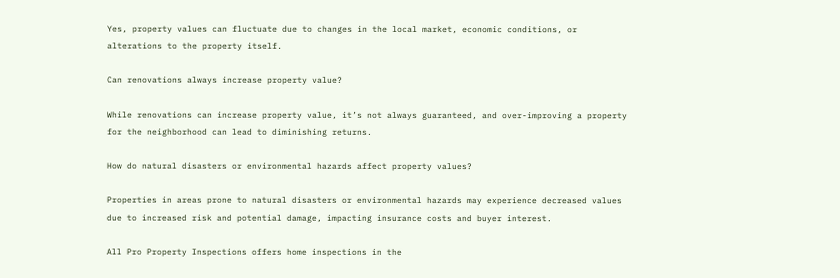Yes, property values can fluctuate due to changes in the local market, economic conditions, or alterations to the property itself.

Can renovations always increase property value?

While renovations can increase property value, it’s not always guaranteed, and over-improving a property for the neighborhood can lead to diminishing returns.

How do natural disasters or environmental hazards affect property values?

Properties in areas prone to natural disasters or environmental hazards may experience decreased values due to increased risk and potential damage, impacting insurance costs and buyer interest.

All Pro Property Inspections offers home inspections in the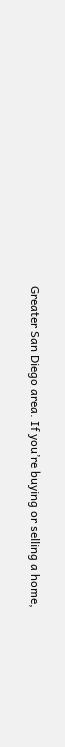Greater San Diego area. If you’re buying or selling a home,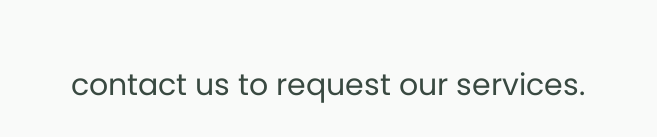contact us to request our services.